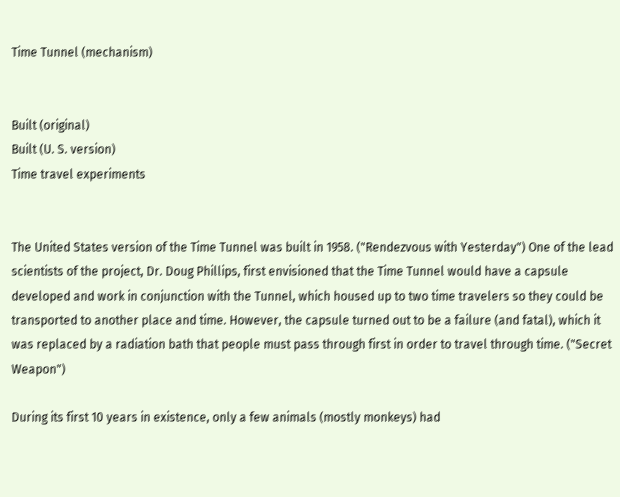Time Tunnel (mechanism)


Built (original)
Built (U. S. version)
Time travel experiments


The United States version of the Time Tunnel was built in 1958. ("Rendezvous with Yesterday") One of the lead scientists of the project, Dr. Doug Phillips, first envisioned that the Time Tunnel would have a capsule developed and work in conjunction with the Tunnel, which housed up to two time travelers so they could be transported to another place and time. However, the capsule turned out to be a failure (and fatal), which it was replaced by a radiation bath that people must pass through first in order to travel through time. ("Secret Weapon")

During its first 10 years in existence, only a few animals (mostly monkeys) had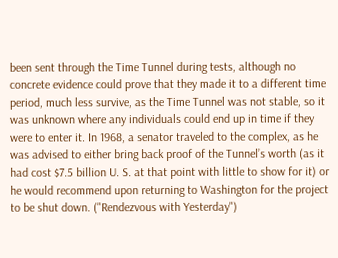been sent through the Time Tunnel during tests, although no concrete evidence could prove that they made it to a different time period, much less survive, as the Time Tunnel was not stable, so it was unknown where any individuals could end up in time if they were to enter it. In 1968, a senator traveled to the complex, as he was advised to either bring back proof of the Tunnel’s worth (as it had cost $7.5 billion U. S. at that point with little to show for it) or he would recommend upon returning to Washington for the project to be shut down. ("Rendezvous with Yesterday")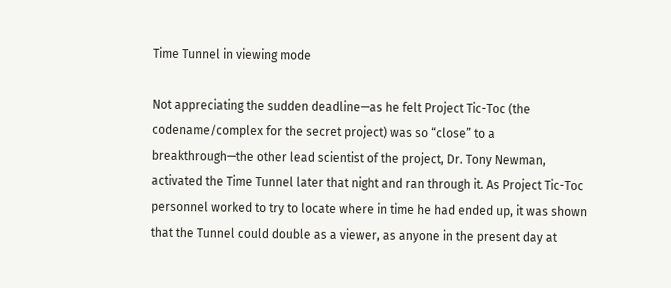Time Tunnel in viewing mode

Not appreciating the sudden deadline—as he felt Project Tic-Toc (the codename/complex for the secret project) was so “close” to a breakthrough—the other lead scientist of the project, Dr. Tony Newman, activated the Time Tunnel later that night and ran through it. As Project Tic-Toc personnel worked to try to locate where in time he had ended up, it was shown that the Tunnel could double as a viewer, as anyone in the present day at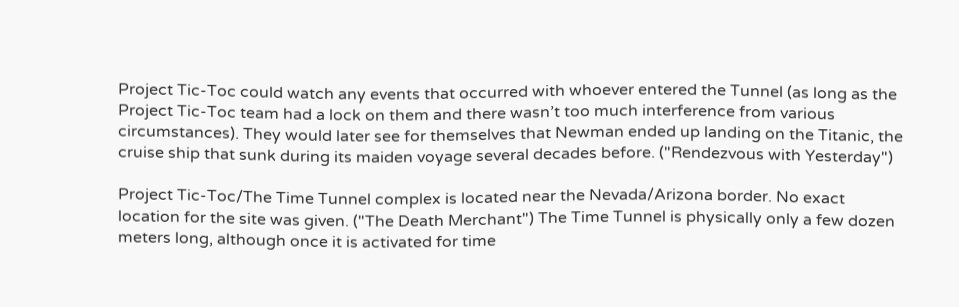Project Tic-Toc could watch any events that occurred with whoever entered the Tunnel (as long as the Project Tic-Toc team had a lock on them and there wasn’t too much interference from various circumstances). They would later see for themselves that Newman ended up landing on the Titanic, the cruise ship that sunk during its maiden voyage several decades before. ("Rendezvous with Yesterday")

Project Tic-Toc/The Time Tunnel complex is located near the Nevada/Arizona border. No exact location for the site was given. ("The Death Merchant") The Time Tunnel is physically only a few dozen meters long, although once it is activated for time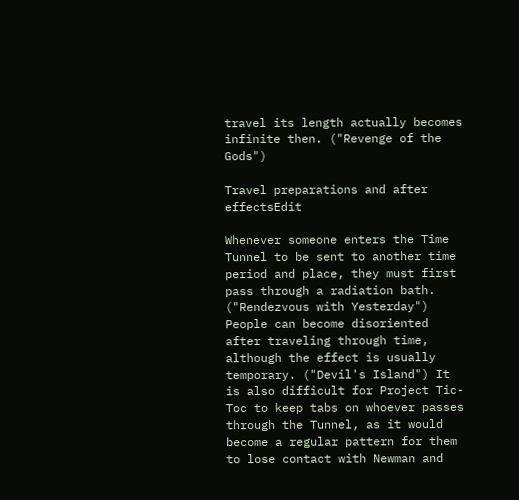travel its length actually becomes infinite then. ("Revenge of the Gods")

Travel preparations and after effectsEdit

Whenever someone enters the Time Tunnel to be sent to another time period and place, they must first pass through a radiation bath. ("Rendezvous with Yesterday") People can become disoriented after traveling through time, although the effect is usually temporary. ("Devil's Island") It is also difficult for Project Tic-Toc to keep tabs on whoever passes through the Tunnel, as it would become a regular pattern for them to lose contact with Newman and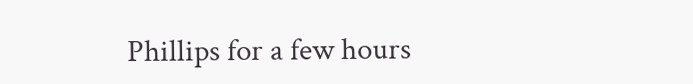Phillips for a few hours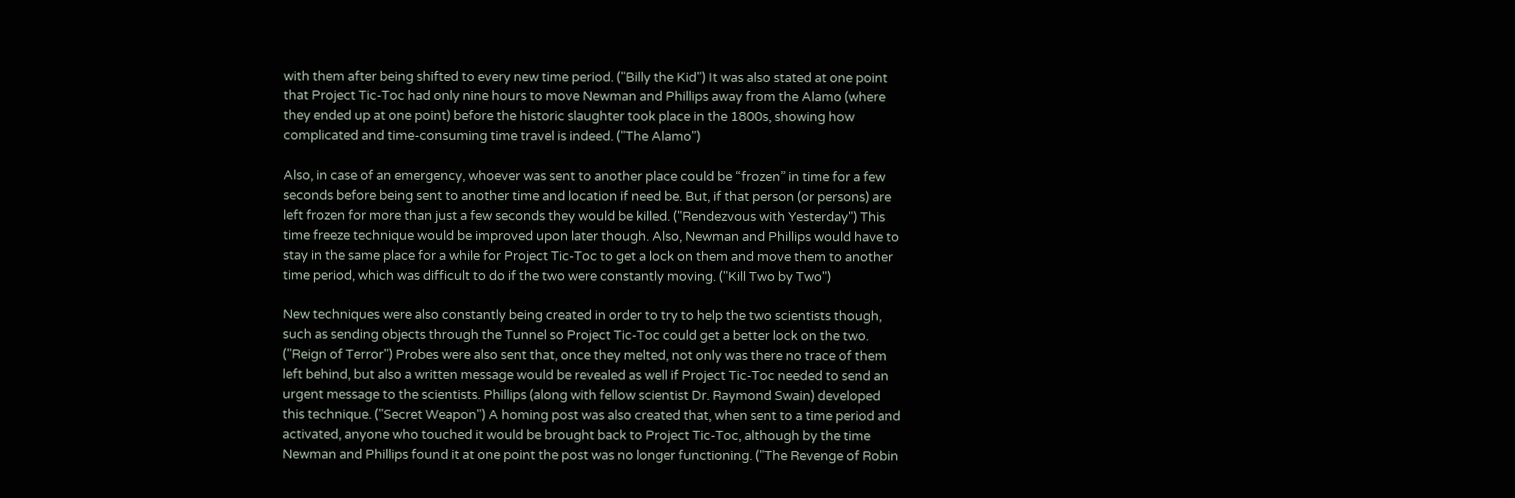with them after being shifted to every new time period. ("Billy the Kid") It was also stated at one point that Project Tic-Toc had only nine hours to move Newman and Phillips away from the Alamo (where they ended up at one point) before the historic slaughter took place in the 1800s, showing how complicated and time-consuming time travel is indeed. ("The Alamo")

Also, in case of an emergency, whoever was sent to another place could be “frozen” in time for a few seconds before being sent to another time and location if need be. But, if that person (or persons) are left frozen for more than just a few seconds they would be killed. ("Rendezvous with Yesterday") This time freeze technique would be improved upon later though. Also, Newman and Phillips would have to stay in the same place for a while for Project Tic-Toc to get a lock on them and move them to another time period, which was difficult to do if the two were constantly moving. ("Kill Two by Two")

New techniques were also constantly being created in order to try to help the two scientists though, such as sending objects through the Tunnel so Project Tic-Toc could get a better lock on the two. ("Reign of Terror") Probes were also sent that, once they melted, not only was there no trace of them left behind, but also a written message would be revealed as well if Project Tic-Toc needed to send an urgent message to the scientists. Phillips (along with fellow scientist Dr. Raymond Swain) developed this technique. ("Secret Weapon") A homing post was also created that, when sent to a time period and activated, anyone who touched it would be brought back to Project Tic-Toc, although by the time Newman and Phillips found it at one point the post was no longer functioning. ("The Revenge of Robin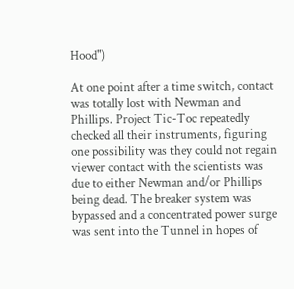Hood")

At one point after a time switch, contact was totally lost with Newman and Phillips. Project Tic-Toc repeatedly checked all their instruments, figuring one possibility was they could not regain viewer contact with the scientists was due to either Newman and/or Phillips being dead. The breaker system was bypassed and a concentrated power surge was sent into the Tunnel in hopes of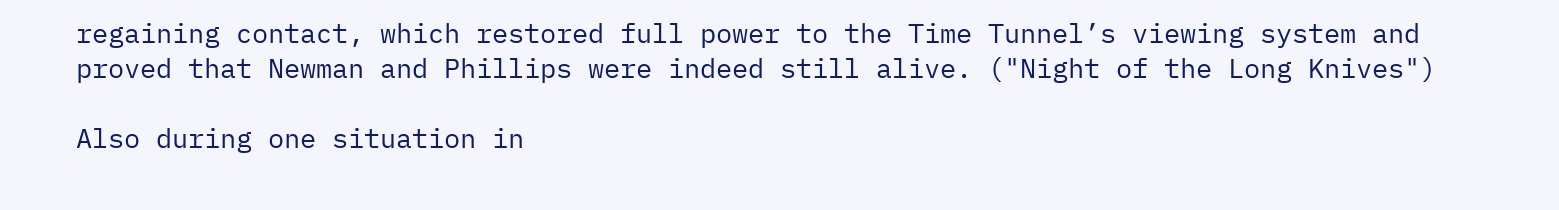regaining contact, which restored full power to the Time Tunnel’s viewing system and proved that Newman and Phillips were indeed still alive. ("Night of the Long Knives")

Also during one situation in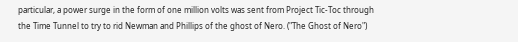particular, a power surge in the form of one million volts was sent from Project Tic-Toc through the Time Tunnel to try to rid Newman and Phillips of the ghost of Nero. ("The Ghost of Nero")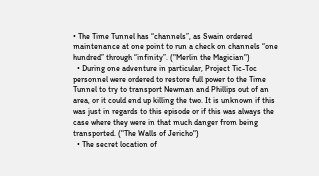• The Time Tunnel has “channels”, as Swain ordered maintenance at one point to run a check on channels “one hundred” through “infinity”. ("Merlin the Magician")
  • During one adventure in particular, Project Tic-Toc personnel were ordered to restore full power to the Time Tunnel to try to transport Newman and Phillips out of an area, or it could end up killing the two. It is unknown if this was just in regards to this episode or if this was always the case where they were in that much danger from being transported. ("The Walls of Jericho")
  • The secret location of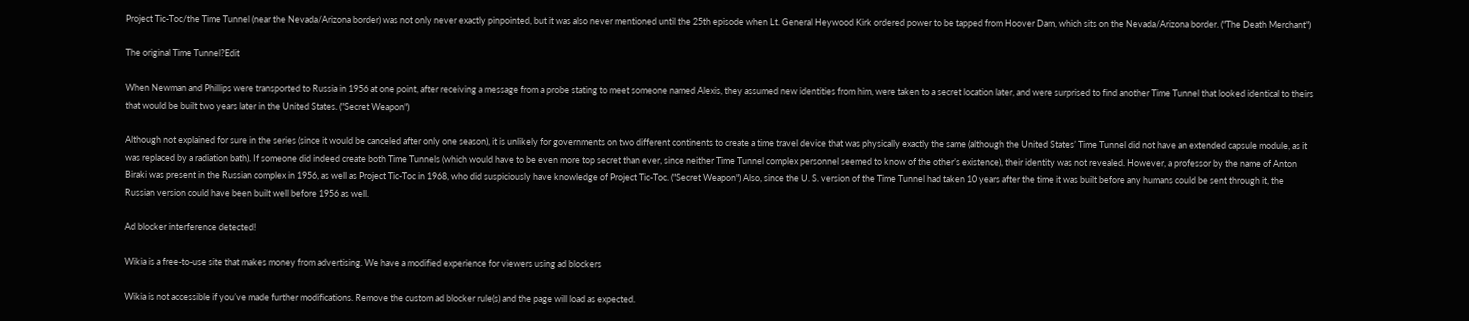Project Tic-Toc/the Time Tunnel (near the Nevada/Arizona border) was not only never exactly pinpointed, but it was also never mentioned until the 25th episode when Lt. General Heywood Kirk ordered power to be tapped from Hoover Dam, which sits on the Nevada/Arizona border. ("The Death Merchant")

The original Time Tunnel?Edit

When Newman and Phillips were transported to Russia in 1956 at one point, after receiving a message from a probe stating to meet someone named Alexis, they assumed new identities from him, were taken to a secret location later, and were surprised to find another Time Tunnel that looked identical to theirs that would be built two years later in the United States. ("Secret Weapon")

Although not explained for sure in the series (since it would be canceled after only one season), it is unlikely for governments on two different continents to create a time travel device that was physically exactly the same (although the United States’ Time Tunnel did not have an extended capsule module, as it was replaced by a radiation bath). If someone did indeed create both Time Tunnels (which would have to be even more top secret than ever, since neither Time Tunnel complex personnel seemed to know of the other’s existence), their identity was not revealed. However, a professor by the name of Anton Biraki was present in the Russian complex in 1956, as well as Project Tic-Toc in 1968, who did suspiciously have knowledge of Project Tic-Toc. ("Secret Weapon") Also, since the U. S. version of the Time Tunnel had taken 10 years after the time it was built before any humans could be sent through it, the Russian version could have been built well before 1956 as well.

Ad blocker interference detected!

Wikia is a free-to-use site that makes money from advertising. We have a modified experience for viewers using ad blockers

Wikia is not accessible if you’ve made further modifications. Remove the custom ad blocker rule(s) and the page will load as expected.